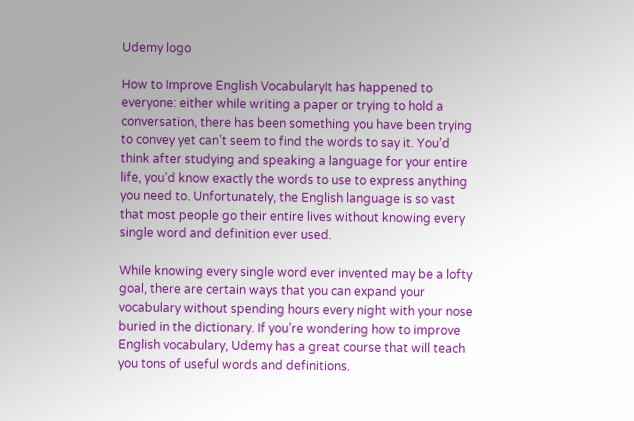Udemy logo

How to Improve English VocabularyIt has happened to everyone: either while writing a paper or trying to hold a conversation, there has been something you have been trying to convey yet can’t seem to find the words to say it. You’d think after studying and speaking a language for your entire life, you’d know exactly the words to use to express anything you need to. Unfortunately, the English language is so vast that most people go their entire lives without knowing every single word and definition ever used.

While knowing every single word ever invented may be a lofty goal, there are certain ways that you can expand your vocabulary without spending hours every night with your nose buried in the dictionary. If you’re wondering how to improve English vocabulary, Udemy has a great course that will teach you tons of useful words and definitions.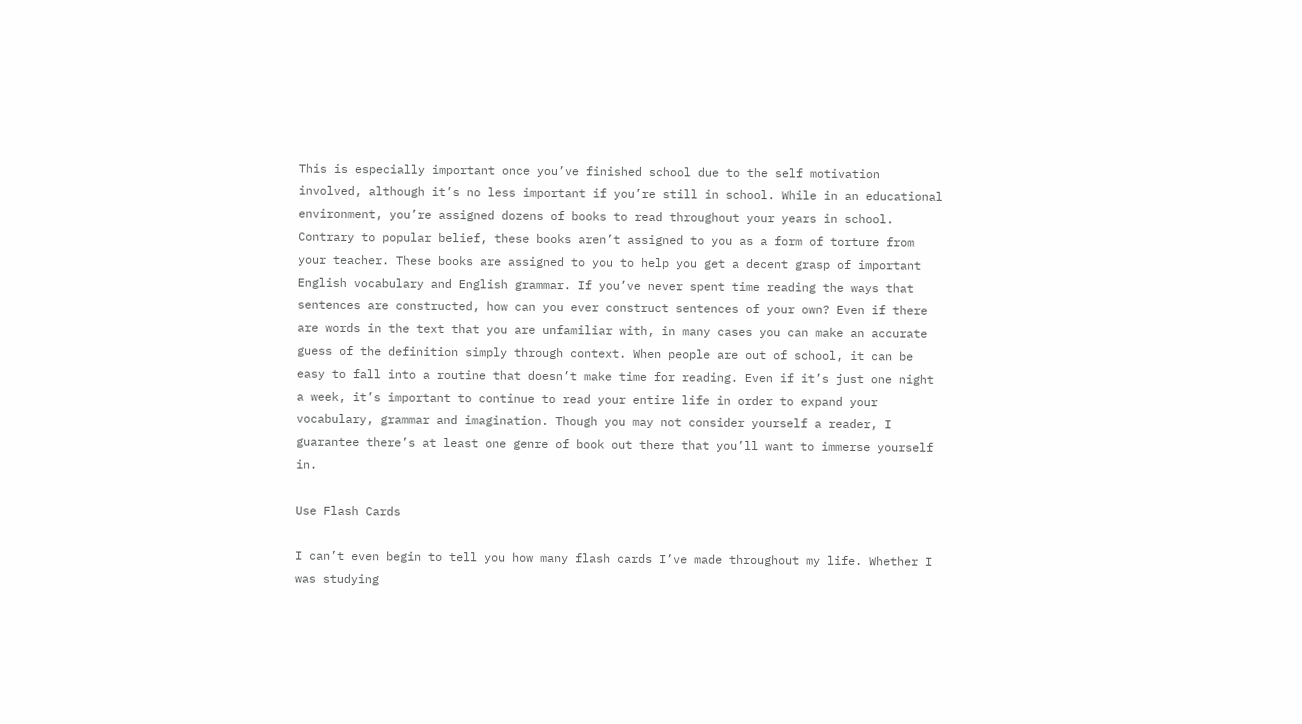This is especially important once you’ve finished school due to the self motivation involved, although it’s no less important if you’re still in school. While in an educational environment, you’re assigned dozens of books to read throughout your years in school. Contrary to popular belief, these books aren’t assigned to you as a form of torture from your teacher. These books are assigned to you to help you get a decent grasp of important English vocabulary and English grammar. If you’ve never spent time reading the ways that sentences are constructed, how can you ever construct sentences of your own? Even if there are words in the text that you are unfamiliar with, in many cases you can make an accurate guess of the definition simply through context. When people are out of school, it can be easy to fall into a routine that doesn’t make time for reading. Even if it’s just one night a week, it’s important to continue to read your entire life in order to expand your vocabulary, grammar and imagination. Though you may not consider yourself a reader, I guarantee there’s at least one genre of book out there that you’ll want to immerse yourself in.

Use Flash Cards

I can’t even begin to tell you how many flash cards I’ve made throughout my life. Whether I was studying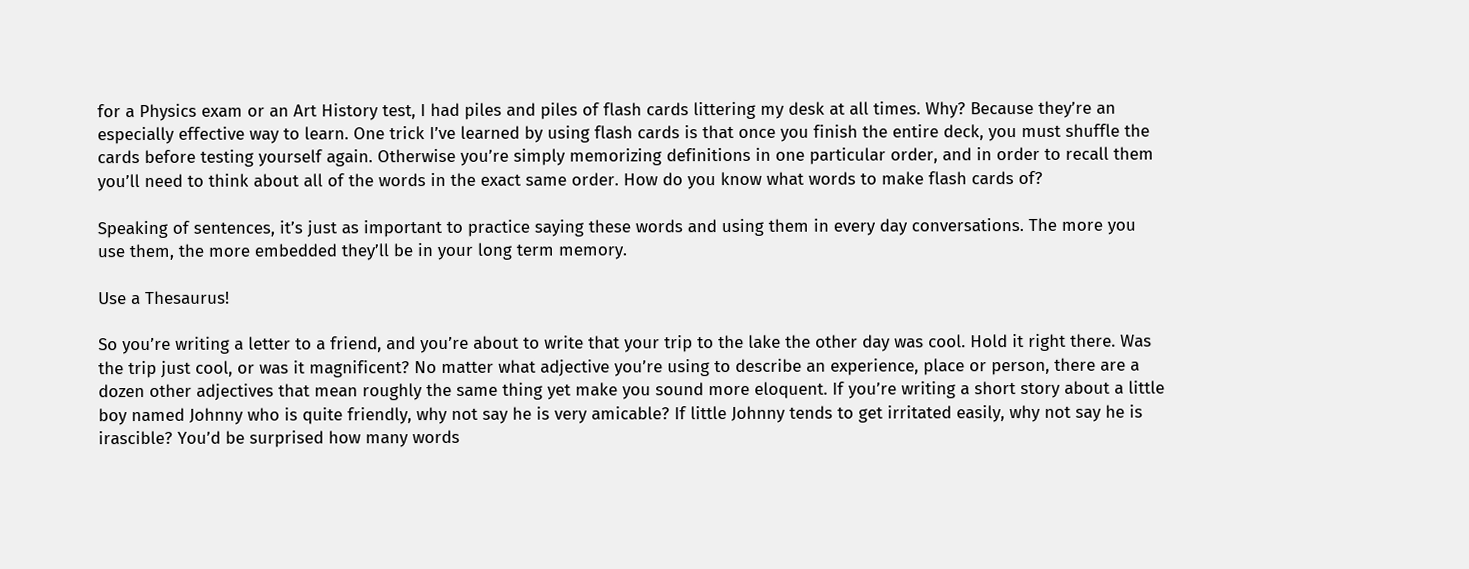for a Physics exam or an Art History test, I had piles and piles of flash cards littering my desk at all times. Why? Because they’re an especially effective way to learn. One trick I’ve learned by using flash cards is that once you finish the entire deck, you must shuffle the cards before testing yourself again. Otherwise you’re simply memorizing definitions in one particular order, and in order to recall them you’ll need to think about all of the words in the exact same order. How do you know what words to make flash cards of?

Speaking of sentences, it’s just as important to practice saying these words and using them in every day conversations. The more you use them, the more embedded they’ll be in your long term memory.

Use a Thesaurus!

So you’re writing a letter to a friend, and you’re about to write that your trip to the lake the other day was cool. Hold it right there. Was the trip just cool, or was it magnificent? No matter what adjective you’re using to describe an experience, place or person, there are a dozen other adjectives that mean roughly the same thing yet make you sound more eloquent. If you’re writing a short story about a little boy named Johnny who is quite friendly, why not say he is very amicable? If little Johnny tends to get irritated easily, why not say he is irascible? You’d be surprised how many words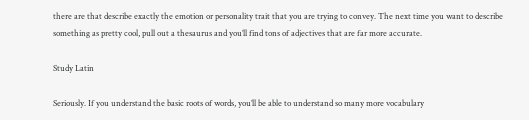there are that describe exactly the emotion or personality trait that you are trying to convey. The next time you want to describe something as pretty cool, pull out a thesaurus and you’ll find tons of adjectives that are far more accurate.

Study Latin

Seriously. If you understand the basic roots of words, you’ll be able to understand so many more vocabulary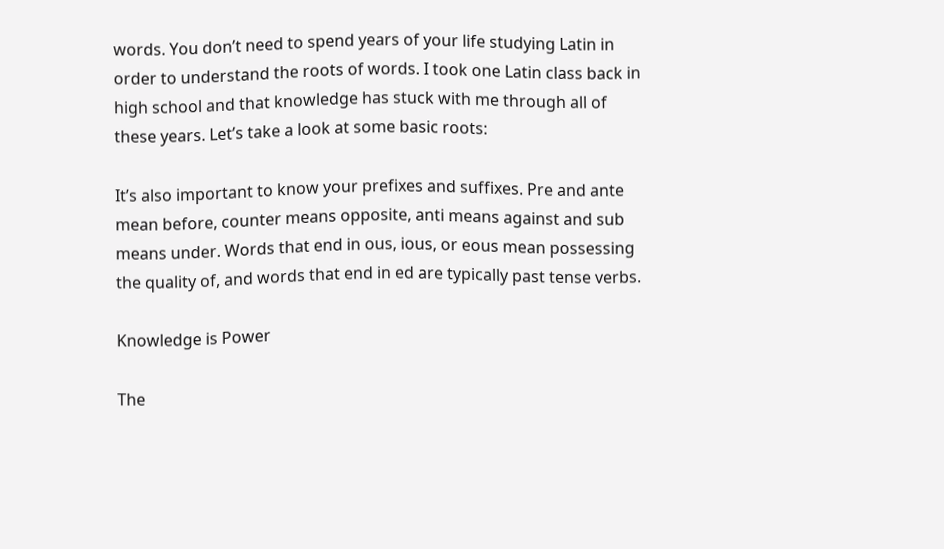words. You don’t need to spend years of your life studying Latin in order to understand the roots of words. I took one Latin class back in high school and that knowledge has stuck with me through all of these years. Let’s take a look at some basic roots:

It’s also important to know your prefixes and suffixes. Pre and ante mean before, counter means opposite, anti means against and sub means under. Words that end in ous, ious, or eous mean possessing the quality of, and words that end in ed are typically past tense verbs.

Knowledge is Power

The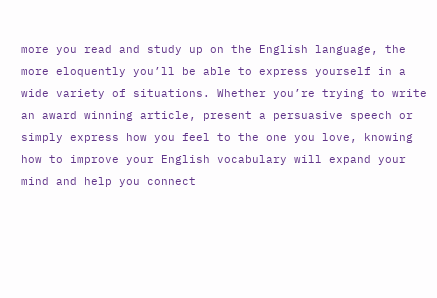more you read and study up on the English language, the more eloquently you’ll be able to express yourself in a wide variety of situations. Whether you’re trying to write an award winning article, present a persuasive speech or simply express how you feel to the one you love, knowing how to improve your English vocabulary will expand your mind and help you connect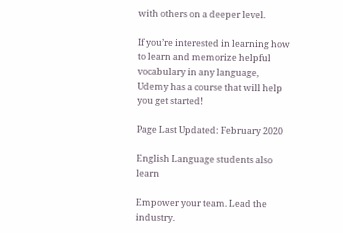with others on a deeper level.

If you’re interested in learning how to learn and memorize helpful vocabulary in any language, Udemy has a course that will help you get started!

Page Last Updated: February 2020

English Language students also learn

Empower your team. Lead the industry.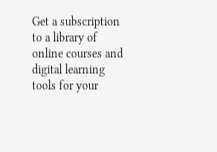Get a subscription to a library of online courses and digital learning tools for your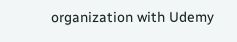organization with Udemy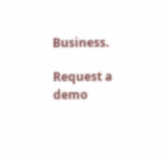Business.

Request a demo